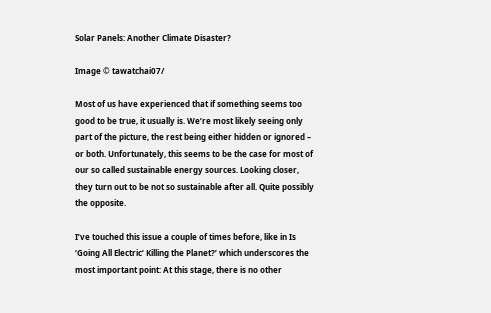Solar Panels: Another Climate Disaster?

Image © tawatchai07/

Most of us have experienced that if something seems too good to be true, it usually is. We’re most likely seeing only part of the picture, the rest being either hidden or ignored – or both. Unfortunately, this seems to be the case for most of our so called sustainable energy sources. Looking closer, they turn out to be not so sustainable after all. Quite possibly the opposite.

I’ve touched this issue a couple of times before, like in Is ‘Going All Electric’ Killing the Planet?’ which underscores the most important point: At this stage, there is no other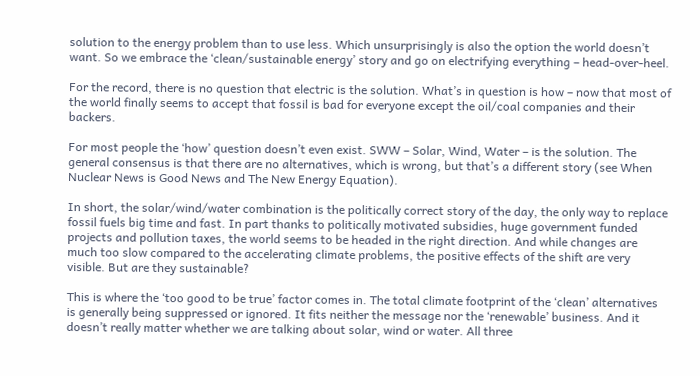solution to the energy problem than to use less. Which unsurprisingly is also the option the world doesn’t want. So we embrace the ‘clean/sustainable energy’ story and go on electrifying everything – head-over-heel.

For the record, there is no question that electric is the solution. What’s in question is how – now that most of the world finally seems to accept that fossil is bad for everyone except the oil/coal companies and their backers.

For most people the ‘how’ question doesn’t even exist. SWW – Solar, Wind, Water – is the solution. The general consensus is that there are no alternatives, which is wrong, but that’s a different story (see When Nuclear News is Good News and The New Energy Equation).

In short, the solar/wind/water combination is the politically correct story of the day, the only way to replace fossil fuels big time and fast. In part thanks to politically motivated subsidies, huge government funded projects and pollution taxes, the world seems to be headed in the right direction. And while changes are much too slow compared to the accelerating climate problems, the positive effects of the shift are very visible. But are they sustainable?

This is where the ‘too good to be true’ factor comes in. The total climate footprint of the ‘clean’ alternatives is generally being suppressed or ignored. It fits neither the message nor the ‘renewable’ business. And it doesn’t really matter whether we are talking about solar, wind or water. All three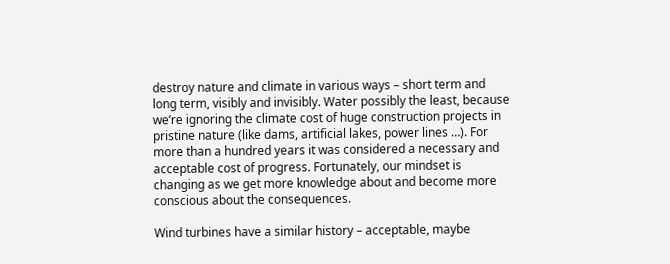destroy nature and climate in various ways – short term and long term, visibly and invisibly. Water possibly the least, because we’re ignoring the climate cost of huge construction projects in pristine nature (like dams, artificial lakes, power lines …). For more than a hundred years it was considered a necessary and acceptable cost of progress. Fortunately, our mindset is changing as we get more knowledge about and become more conscious about the consequences.

Wind turbines have a similar history – acceptable, maybe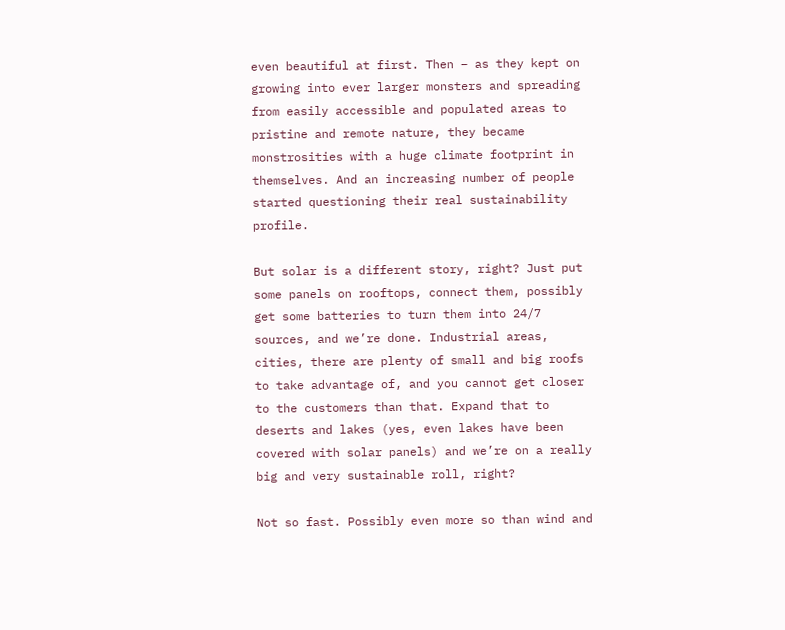even beautiful at first. Then – as they kept on growing into ever larger monsters and spreading from easily accessible and populated areas to pristine and remote nature, they became monstrosities with a huge climate footprint in themselves. And an increasing number of people started questioning their real sustainability profile.

But solar is a different story, right? Just put some panels on rooftops, connect them, possibly get some batteries to turn them into 24/7 sources, and we’re done. Industrial areas, cities, there are plenty of small and big roofs to take advantage of, and you cannot get closer to the customers than that. Expand that to deserts and lakes (yes, even lakes have been covered with solar panels) and we’re on a really big and very sustainable roll, right?

Not so fast. Possibly even more so than wind and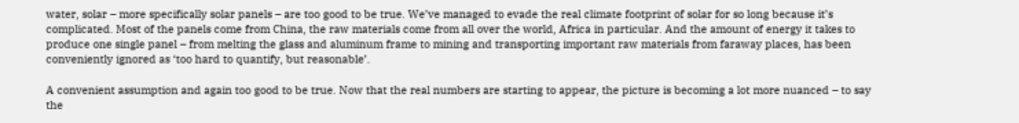water, solar – more specifically solar panels – are too good to be true. We’ve managed to evade the real climate footprint of solar for so long because it’s complicated. Most of the panels come from China, the raw materials come from all over the world, Africa in particular. And the amount of energy it takes to produce one single panel – from melting the glass and aluminum frame to mining and transporting important raw materials from faraway places, has been conveniently ignored as ‘too hard to quantify, but reasonable’.

A convenient assumption and again too good to be true. Now that the real numbers are starting to appear, the picture is becoming a lot more nuanced – to say the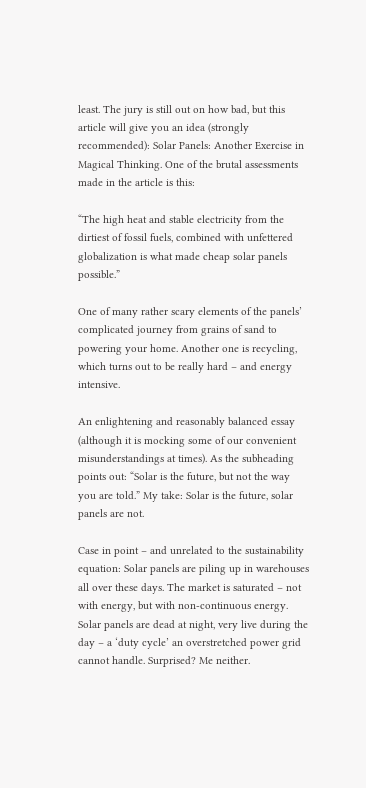least. The jury is still out on how bad, but this article will give you an idea (strongly recommended): Solar Panels: Another Exercise in Magical Thinking. One of the brutal assessments made in the article is this:

“The high heat and stable electricity from the dirtiest of fossil fuels, combined with unfettered globalization is what made cheap solar panels possible.”

One of many rather scary elements of the panels’ complicated journey from grains of sand to powering your home. Another one is recycling, which turns out to be really hard – and energy intensive.

An enlightening and reasonably balanced essay (although it is mocking some of our convenient misunderstandings at times). As the subheading points out: “Solar is the future, but not the way you are told.” My take: Solar is the future, solar panels are not.

Case in point – and unrelated to the sustainability equation: Solar panels are piling up in warehouses all over these days. The market is saturated – not with energy, but with non-continuous energy. Solar panels are dead at night, very live during the day – a ‘duty cycle’ an overstretched power grid cannot handle. Surprised? Me neither.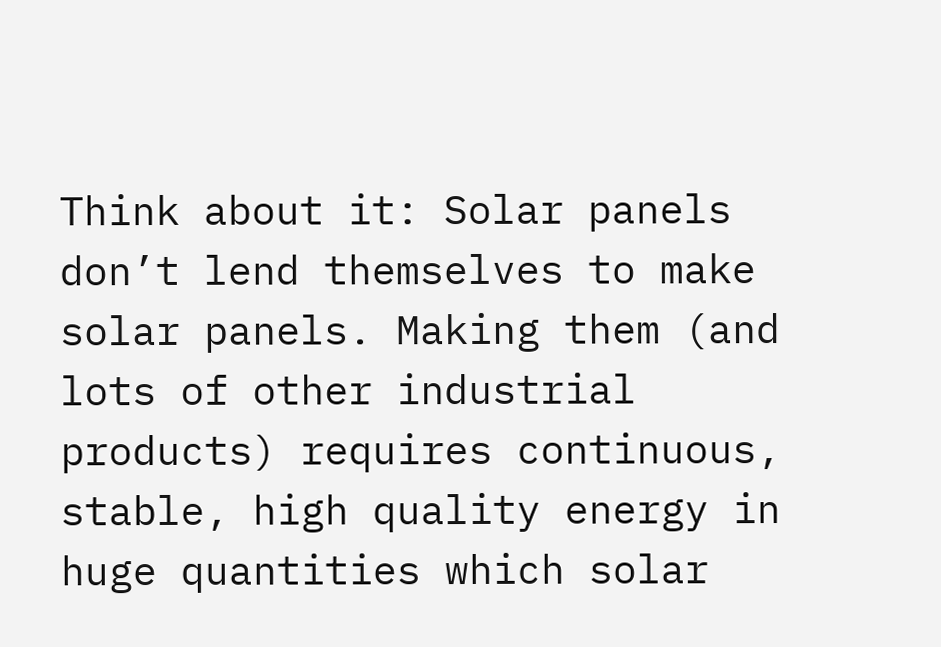Think about it: Solar panels don’t lend themselves to make solar panels. Making them (and lots of other industrial products) requires continuous, stable, high quality energy in huge quantities which solar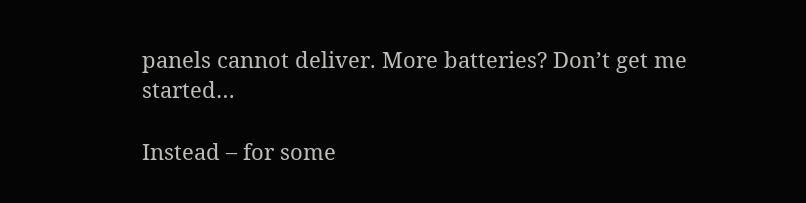panels cannot deliver. More batteries? Don’t get me started…

Instead – for some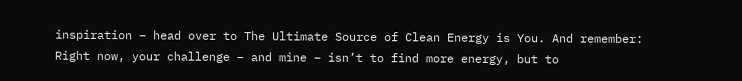inspiration – head over to The Ultimate Source of Clean Energy is You. And remember: Right now, your challenge – and mine – isn’t to find more energy, but to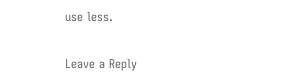use less.

Leave a Reply